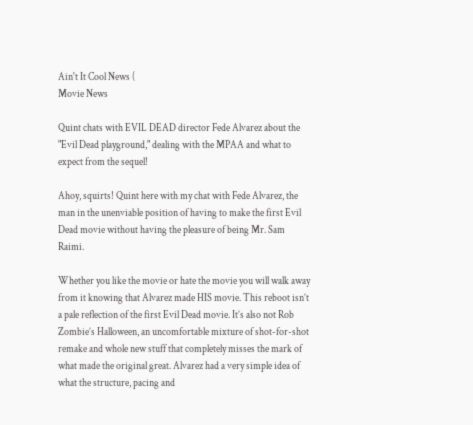Ain't It Cool News (
Movie News

Quint chats with EVIL DEAD director Fede Alvarez about the "Evil Dead playground," dealing with the MPAA and what to expect from the sequel!

Ahoy, squirts! Quint here with my chat with Fede Alvarez, the man in the unenviable position of having to make the first Evil Dead movie without having the pleasure of being Mr. Sam Raimi.

Whether you like the movie or hate the movie you will walk away from it knowing that Alvarez made HIS movie. This reboot isn’t a pale reflection of the first Evil Dead movie. It’s also not Rob Zombie’s Halloween, an uncomfortable mixture of shot-for-shot remake and whole new stuff that completely misses the mark of what made the original great. Alvarez had a very simple idea of what the structure, pacing and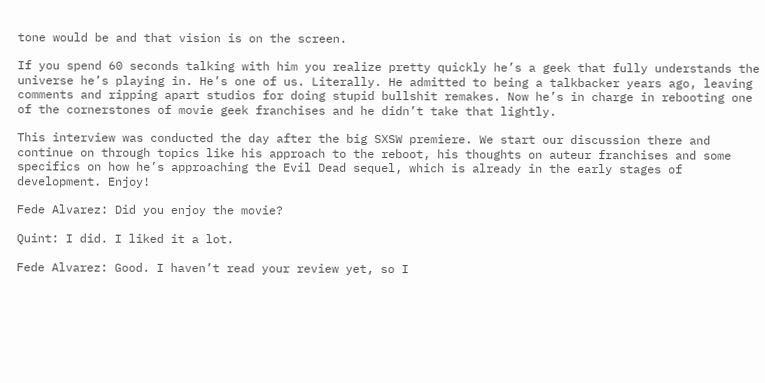tone would be and that vision is on the screen.

If you spend 60 seconds talking with him you realize pretty quickly he’s a geek that fully understands the universe he’s playing in. He’s one of us. Literally. He admitted to being a talkbacker years ago, leaving comments and ripping apart studios for doing stupid bullshit remakes. Now he’s in charge in rebooting one of the cornerstones of movie geek franchises and he didn’t take that lightly.

This interview was conducted the day after the big SXSW premiere. We start our discussion there and continue on through topics like his approach to the reboot, his thoughts on auteur franchises and some specifics on how he’s approaching the Evil Dead sequel, which is already in the early stages of development. Enjoy!

Fede Alvarez: Did you enjoy the movie?

Quint: I did. I liked it a lot.

Fede Alvarez: Good. I haven’t read your review yet, so I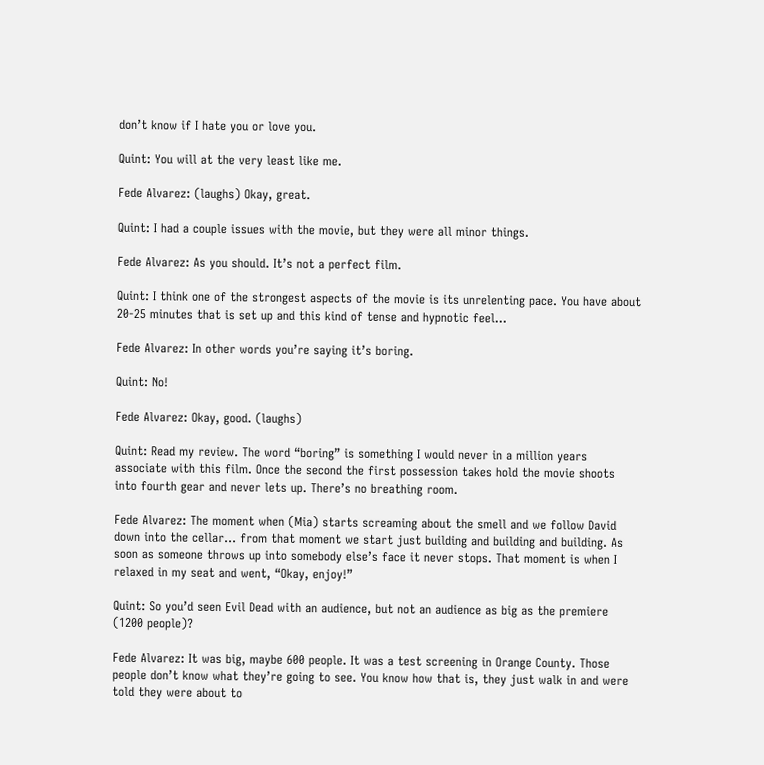don’t know if I hate you or love you.

Quint: You will at the very least like me.

Fede Alvarez: (laughs) Okay, great.

Quint: I had a couple issues with the movie, but they were all minor things.

Fede Alvarez: As you should. It’s not a perfect film.

Quint: I think one of the strongest aspects of the movie is its unrelenting pace. You have about 20-25 minutes that is set up and this kind of tense and hypnotic feel…

Fede Alvarez: In other words you’re saying it’s boring.

Quint: No!

Fede Alvarez: Okay, good. (laughs)

Quint: Read my review. The word “boring” is something I would never in a million years associate with this film. Once the second the first possession takes hold the movie shoots into fourth gear and never lets up. There’s no breathing room.

Fede Alvarez: The moment when (Mia) starts screaming about the smell and we follow David down into the cellar… from that moment we start just building and building and building. As soon as someone throws up into somebody else’s face it never stops. That moment is when I relaxed in my seat and went, “Okay, enjoy!”

Quint: So you’d seen Evil Dead with an audience, but not an audience as big as the premiere (1200 people)?

Fede Alvarez: It was big, maybe 600 people. It was a test screening in Orange County. Those people don’t know what they’re going to see. You know how that is, they just walk in and were told they were about to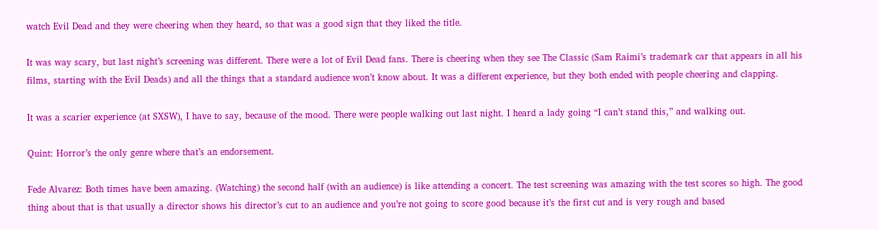watch Evil Dead and they were cheering when they heard, so that was a good sign that they liked the title.

It was way scary, but last night’s screening was different. There were a lot of Evil Dead fans. There is cheering when they see The Classic (Sam Raimi’s trademark car that appears in all his films, starting with the Evil Deads) and all the things that a standard audience won’t know about. It was a different experience, but they both ended with people cheering and clapping.

It was a scarier experience (at SXSW), I have to say, because of the mood. There were people walking out last night. I heard a lady going “I can’t stand this,” and walking out.

Quint: Horror’s the only genre where that’s an endorsement.

Fede Alvarez: Both times have been amazing. (Watching) the second half (with an audience) is like attending a concert. The test screening was amazing with the test scores so high. The good thing about that is that usually a director shows his director’s cut to an audience and you’re not going to score good because it’s the first cut and is very rough and based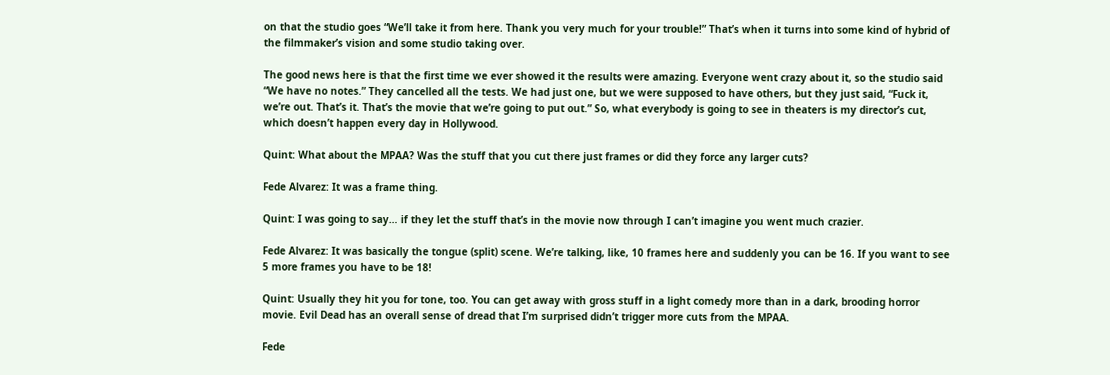on that the studio goes “We’ll take it from here. Thank you very much for your trouble!” That’s when it turns into some kind of hybrid of the filmmaker’s vision and some studio taking over.

The good news here is that the first time we ever showed it the results were amazing. Everyone went crazy about it, so the studio said “We have no notes.” They cancelled all the tests. We had just one, but we were supposed to have others, but they just said, “Fuck it, we’re out. That’s it. That’s the movie that we’re going to put out.” So, what everybody is going to see in theaters is my director’s cut, which doesn’t happen every day in Hollywood.

Quint: What about the MPAA? Was the stuff that you cut there just frames or did they force any larger cuts?

Fede Alvarez: It was a frame thing.

Quint: I was going to say… if they let the stuff that’s in the movie now through I can’t imagine you went much crazier.

Fede Alvarez: It was basically the tongue (split) scene. We’re talking, like, 10 frames here and suddenly you can be 16. If you want to see 5 more frames you have to be 18!

Quint: Usually they hit you for tone, too. You can get away with gross stuff in a light comedy more than in a dark, brooding horror movie. Evil Dead has an overall sense of dread that I’m surprised didn’t trigger more cuts from the MPAA.

Fede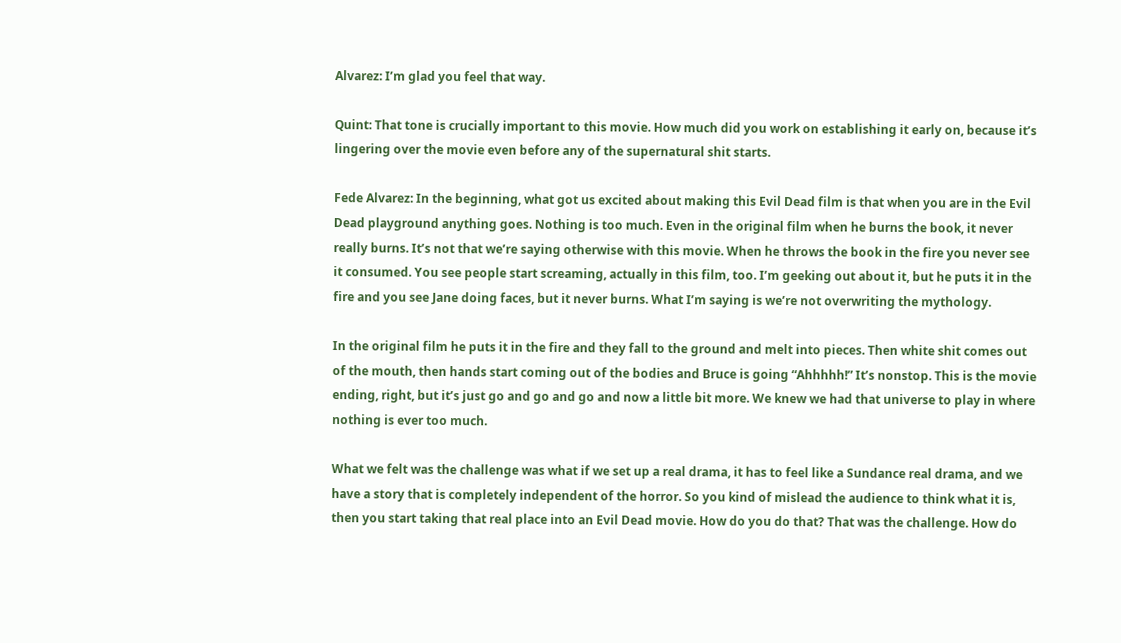Alvarez: I’m glad you feel that way.

Quint: That tone is crucially important to this movie. How much did you work on establishing it early on, because it’s lingering over the movie even before any of the supernatural shit starts.

Fede Alvarez: In the beginning, what got us excited about making this Evil Dead film is that when you are in the Evil Dead playground anything goes. Nothing is too much. Even in the original film when he burns the book, it never really burns. It’s not that we’re saying otherwise with this movie. When he throws the book in the fire you never see it consumed. You see people start screaming, actually in this film, too. I’m geeking out about it, but he puts it in the fire and you see Jane doing faces, but it never burns. What I’m saying is we’re not overwriting the mythology.

In the original film he puts it in the fire and they fall to the ground and melt into pieces. Then white shit comes out of the mouth, then hands start coming out of the bodies and Bruce is going “Ahhhhh!” It’s nonstop. This is the movie ending, right, but it’s just go and go and go and now a little bit more. We knew we had that universe to play in where nothing is ever too much.

What we felt was the challenge was what if we set up a real drama, it has to feel like a Sundance real drama, and we have a story that is completely independent of the horror. So you kind of mislead the audience to think what it is, then you start taking that real place into an Evil Dead movie. How do you do that? That was the challenge. How do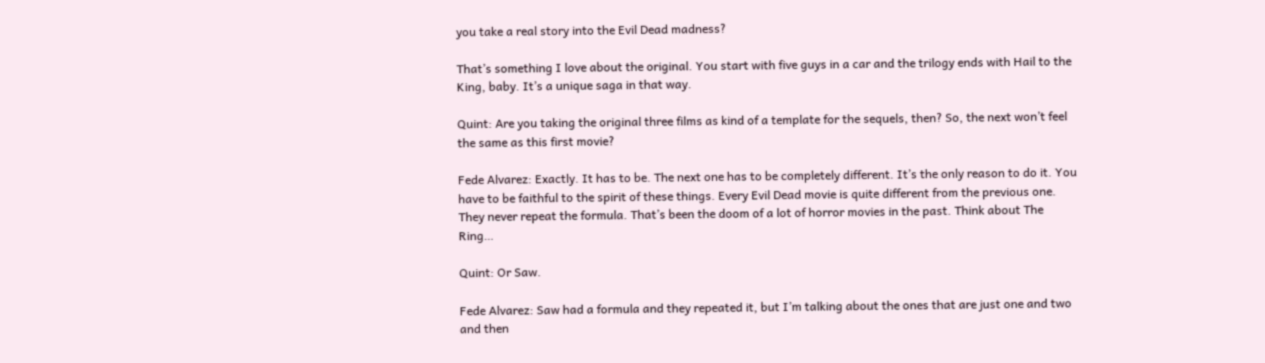you take a real story into the Evil Dead madness?

That’s something I love about the original. You start with five guys in a car and the trilogy ends with Hail to the King, baby. It’s a unique saga in that way.

Quint: Are you taking the original three films as kind of a template for the sequels, then? So, the next won’t feel the same as this first movie?

Fede Alvarez: Exactly. It has to be. The next one has to be completely different. It’s the only reason to do it. You have to be faithful to the spirit of these things. Every Evil Dead movie is quite different from the previous one. They never repeat the formula. That’s been the doom of a lot of horror movies in the past. Think about The Ring…

Quint: Or Saw.

Fede Alvarez: Saw had a formula and they repeated it, but I’m talking about the ones that are just one and two and then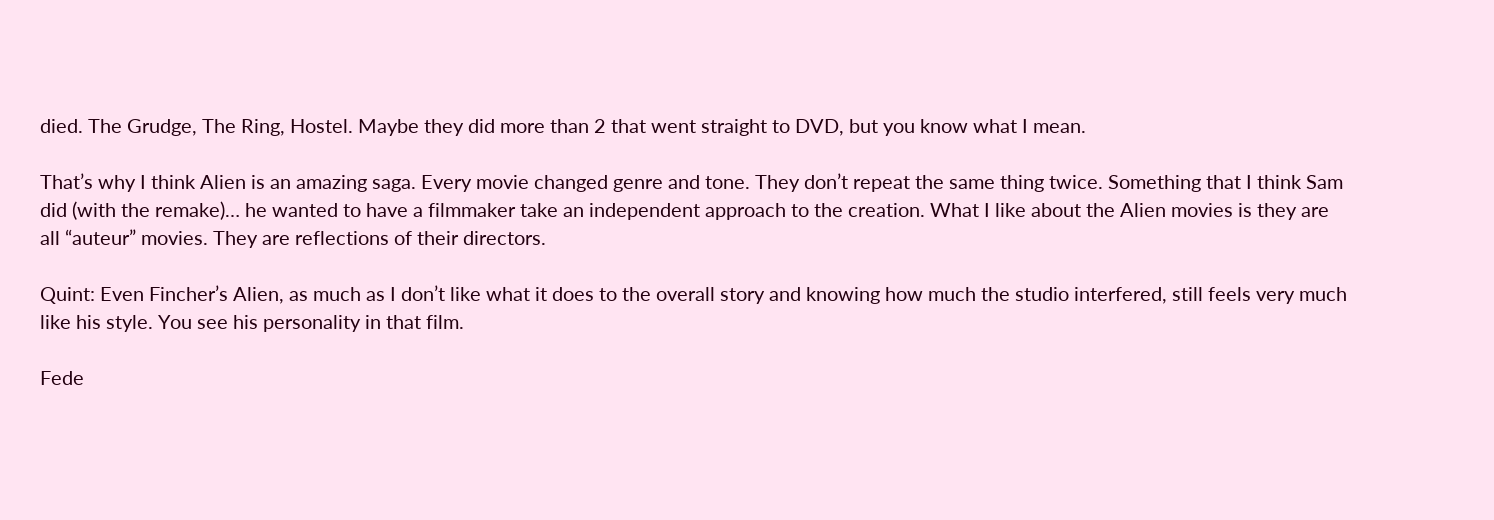died. The Grudge, The Ring, Hostel. Maybe they did more than 2 that went straight to DVD, but you know what I mean.

That’s why I think Alien is an amazing saga. Every movie changed genre and tone. They don’t repeat the same thing twice. Something that I think Sam did (with the remake)… he wanted to have a filmmaker take an independent approach to the creation. What I like about the Alien movies is they are all “auteur” movies. They are reflections of their directors.

Quint: Even Fincher’s Alien, as much as I don’t like what it does to the overall story and knowing how much the studio interfered, still feels very much like his style. You see his personality in that film.

Fede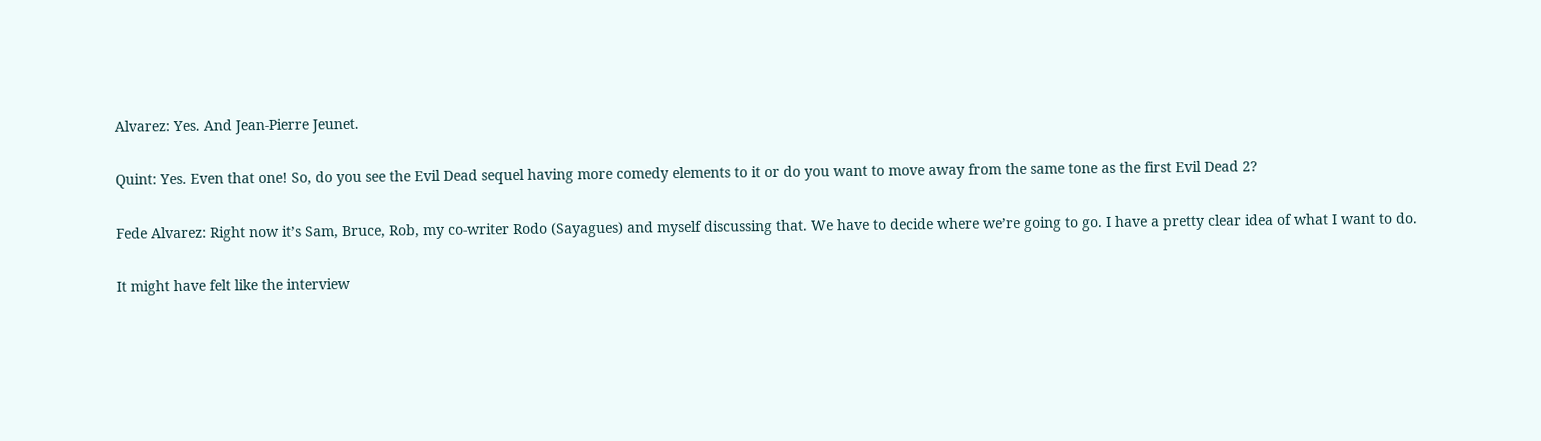Alvarez: Yes. And Jean-Pierre Jeunet.

Quint: Yes. Even that one! So, do you see the Evil Dead sequel having more comedy elements to it or do you want to move away from the same tone as the first Evil Dead 2?

Fede Alvarez: Right now it’s Sam, Bruce, Rob, my co-writer Rodo (Sayagues) and myself discussing that. We have to decide where we’re going to go. I have a pretty clear idea of what I want to do.

It might have felt like the interview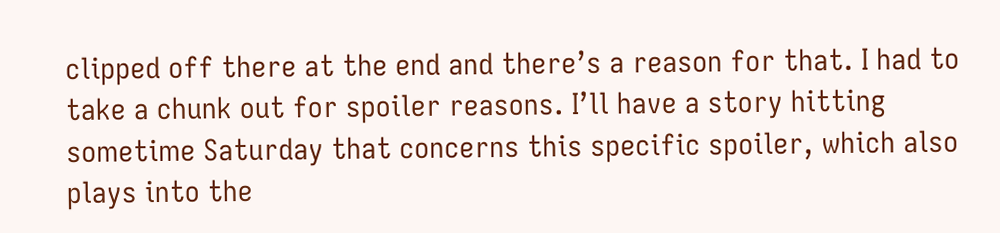clipped off there at the end and there’s a reason for that. I had to take a chunk out for spoiler reasons. I’ll have a story hitting sometime Saturday that concerns this specific spoiler, which also plays into the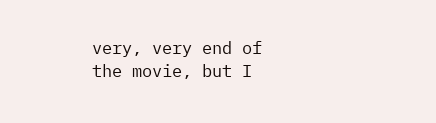very, very end of the movie, but I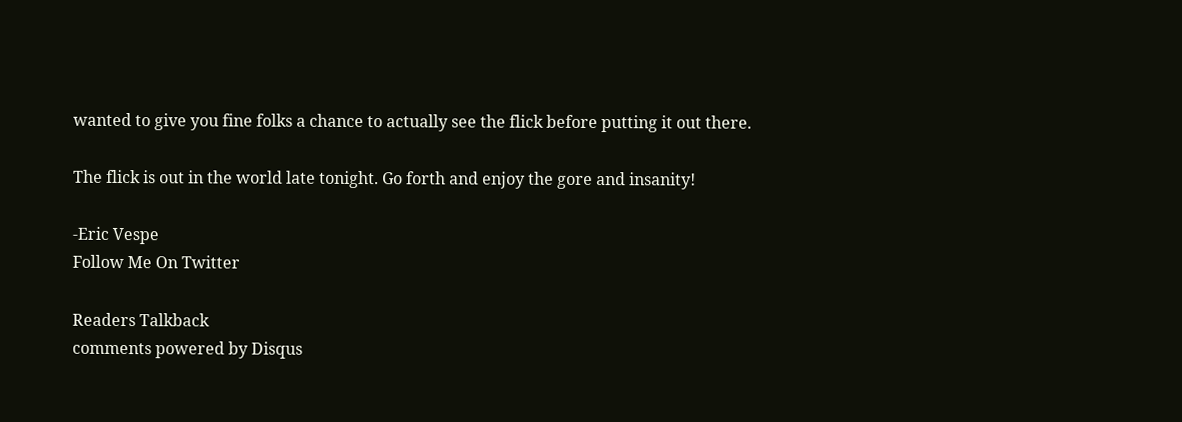wanted to give you fine folks a chance to actually see the flick before putting it out there.

The flick is out in the world late tonight. Go forth and enjoy the gore and insanity!

-Eric Vespe
Follow Me On Twitter

Readers Talkback
comments powered by Disqus